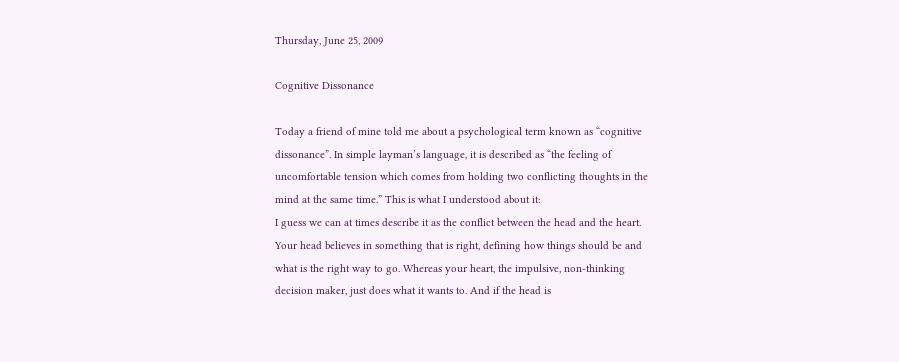Thursday, June 25, 2009

Cognitive Dissonance

Today a friend of mine told me about a psychological term known as “cognitive dissonance”. In simple layman’s language, it is described as “the feeling of uncomfortable tension which comes from holding two conflicting thoughts in the mind at the same time.” This is what I understood about it:
I guess we can at times describe it as the conflict between the head and the heart. Your head believes in something that is right, defining how things should be and what is the right way to go. Whereas your heart, the impulsive, non-thinking decision maker, just does what it wants to. And if the head is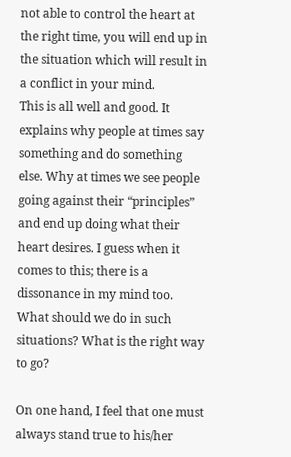not able to control the heart at the right time, you will end up in the situation which will result in a conflict in your mind.
This is all well and good. It explains why people at times say something and do something else. Why at times we see people going against their “principles” and end up doing what their heart desires. I guess when it comes to this; there is a dissonance in my mind too. What should we do in such situations? What is the right way to go?

On one hand, I feel that one must always stand true to his/her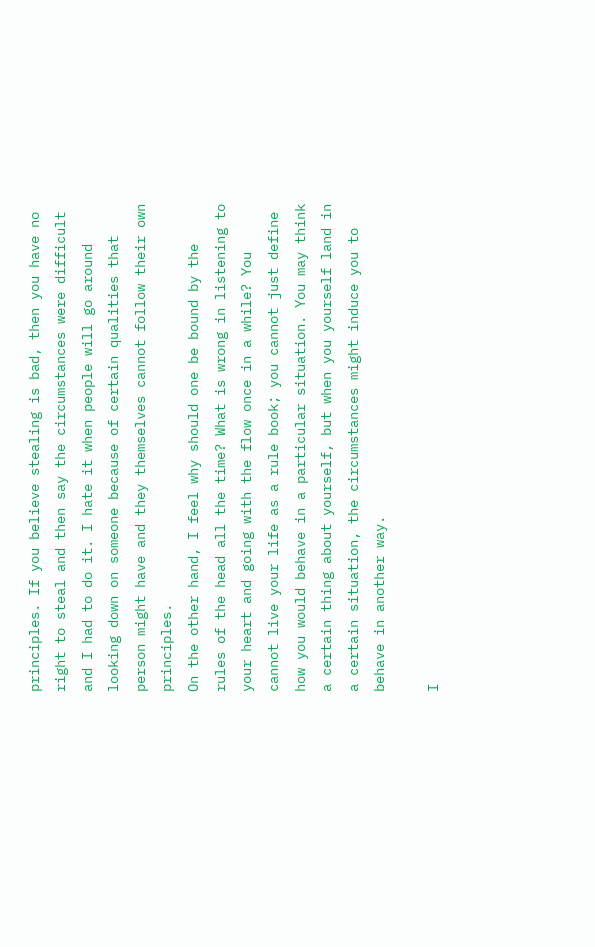principles. If you believe stealing is bad, then you have no right to steal and then say the circumstances were difficult and I had to do it. I hate it when people will go around looking down on someone because of certain qualities that person might have and they themselves cannot follow their own principles.
On the other hand, I feel why should one be bound by the rules of the head all the time? What is wrong in listening to your heart and going with the flow once in a while? You cannot live your life as a rule book; you cannot just define how you would behave in a particular situation. You may think a certain thing about yourself, but when you yourself land in a certain situation, the circumstances might induce you to behave in another way.

I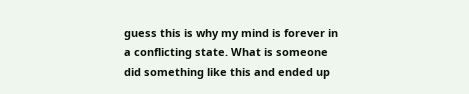guess this is why my mind is forever in a conflicting state. What is someone did something like this and ended up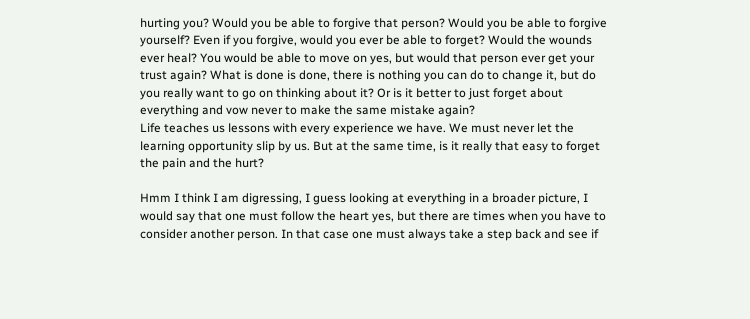hurting you? Would you be able to forgive that person? Would you be able to forgive yourself? Even if you forgive, would you ever be able to forget? Would the wounds ever heal? You would be able to move on yes, but would that person ever get your trust again? What is done is done, there is nothing you can do to change it, but do you really want to go on thinking about it? Or is it better to just forget about everything and vow never to make the same mistake again?
Life teaches us lessons with every experience we have. We must never let the learning opportunity slip by us. But at the same time, is it really that easy to forget the pain and the hurt?

Hmm I think I am digressing, I guess looking at everything in a broader picture, I would say that one must follow the heart yes, but there are times when you have to consider another person. In that case one must always take a step back and see if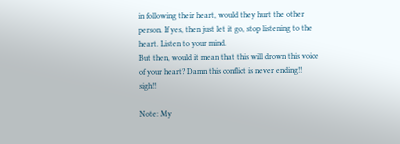in following their heart, would they hurt the other person. If yes, then just let it go, stop listening to the heart. Listen to your mind.
But then, would it mean that this will drown this voice of your heart? Damn this conflict is never ending!! sigh!!

Note: My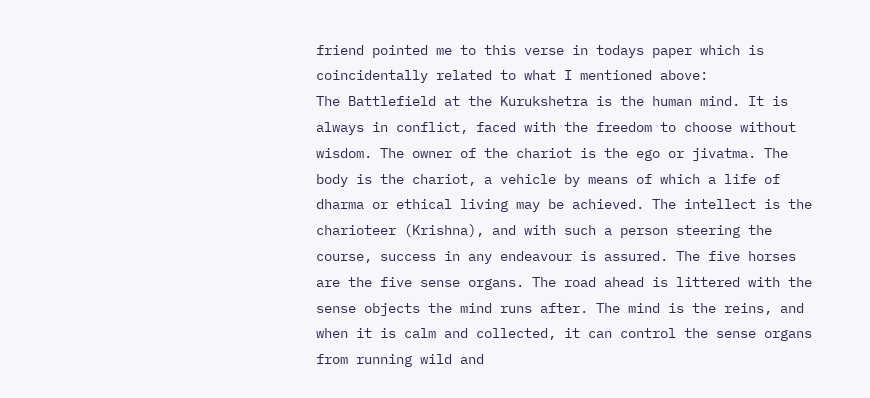friend pointed me to this verse in todays paper which is coincidentally related to what I mentioned above:
The Battlefield at the Kurukshetra is the human mind. It is always in conflict, faced with the freedom to choose without wisdom. The owner of the chariot is the ego or jivatma. The body is the chariot, a vehicle by means of which a life of dharma or ethical living may be achieved. The intellect is the charioteer (Krishna), and with such a person steering the course, success in any endeavour is assured. The five horses are the five sense organs. The road ahead is littered with the sense objects the mind runs after. The mind is the reins, and when it is calm and collected, it can control the sense organs from running wild and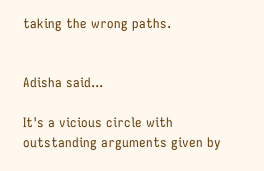taking the wrong paths.


Adisha said...

It's a vicious circle with outstanding arguments given by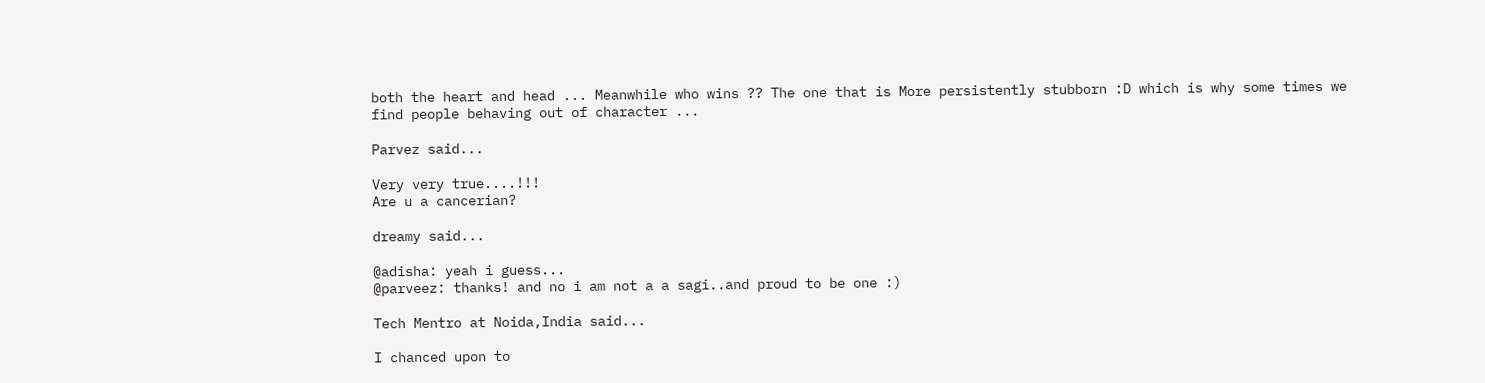both the heart and head ... Meanwhile who wins ?? The one that is More persistently stubborn :D which is why some times we find people behaving out of character ...

Parvez said...

Very very true....!!!
Are u a cancerian?

dreamy said...

@adisha: yeah i guess...
@parveez: thanks! and no i am not a a sagi..and proud to be one :)

Tech Mentro at Noida,India said...

I chanced upon to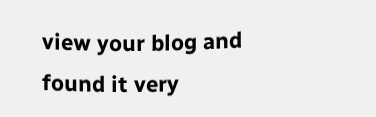view your blog and found it very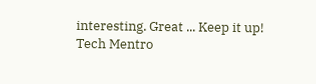interesting. Great ... Keep it up!
Tech Mentro